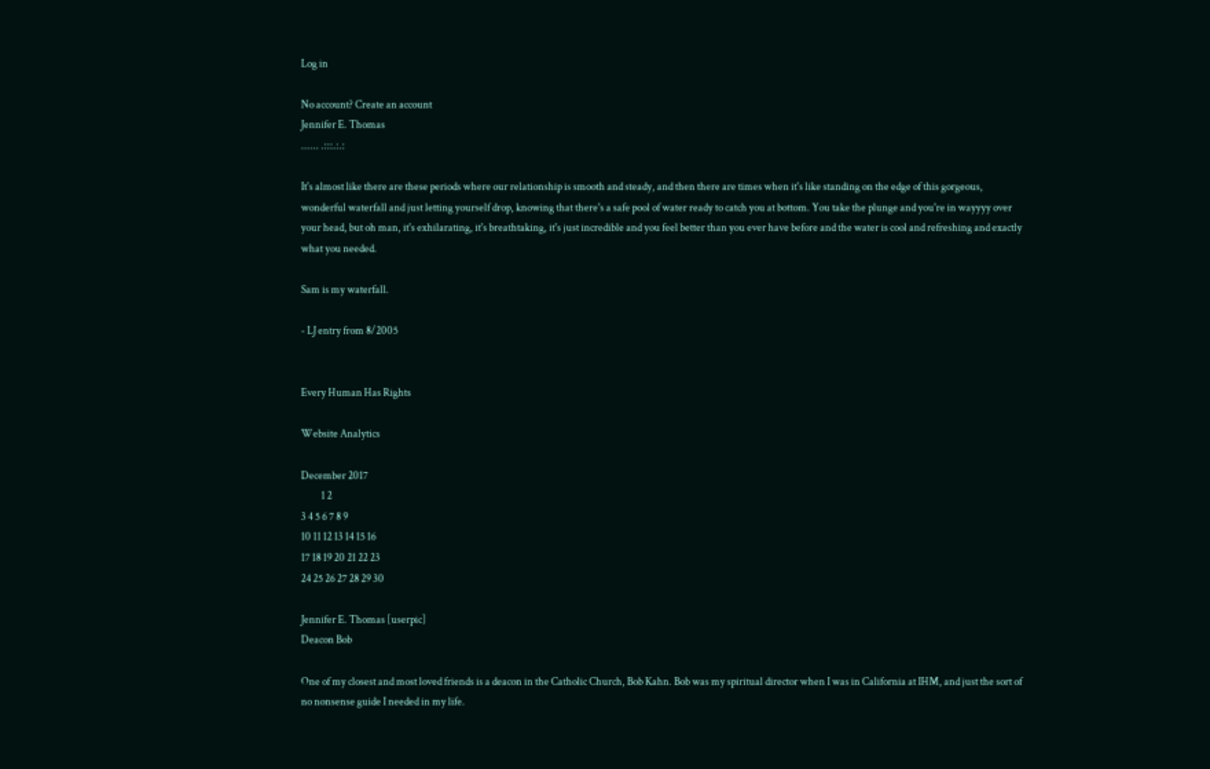Log in

No account? Create an account
Jennifer E. Thomas
...... .:::.:.:

It's almost like there are these periods where our relationship is smooth and steady, and then there are times when it's like standing on the edge of this gorgeous, wonderful waterfall and just letting yourself drop, knowing that there's a safe pool of water ready to catch you at bottom. You take the plunge and you're in wayyyy over your head, but oh man, it's exhilarating, it's breathtaking, it's just incredible and you feel better than you ever have before and the water is cool and refreshing and exactly what you needed.

Sam is my waterfall.

- LJ entry from 8/2005


Every Human Has Rights

Website Analytics

December 2017
          1 2
3 4 5 6 7 8 9
10 11 12 13 14 15 16
17 18 19 20 21 22 23
24 25 26 27 28 29 30

Jennifer E. Thomas [userpic]
Deacon Bob

One of my closest and most loved friends is a deacon in the Catholic Church, Bob Kahn. Bob was my spiritual director when I was in California at IHM, and just the sort of no nonsense guide I needed in my life.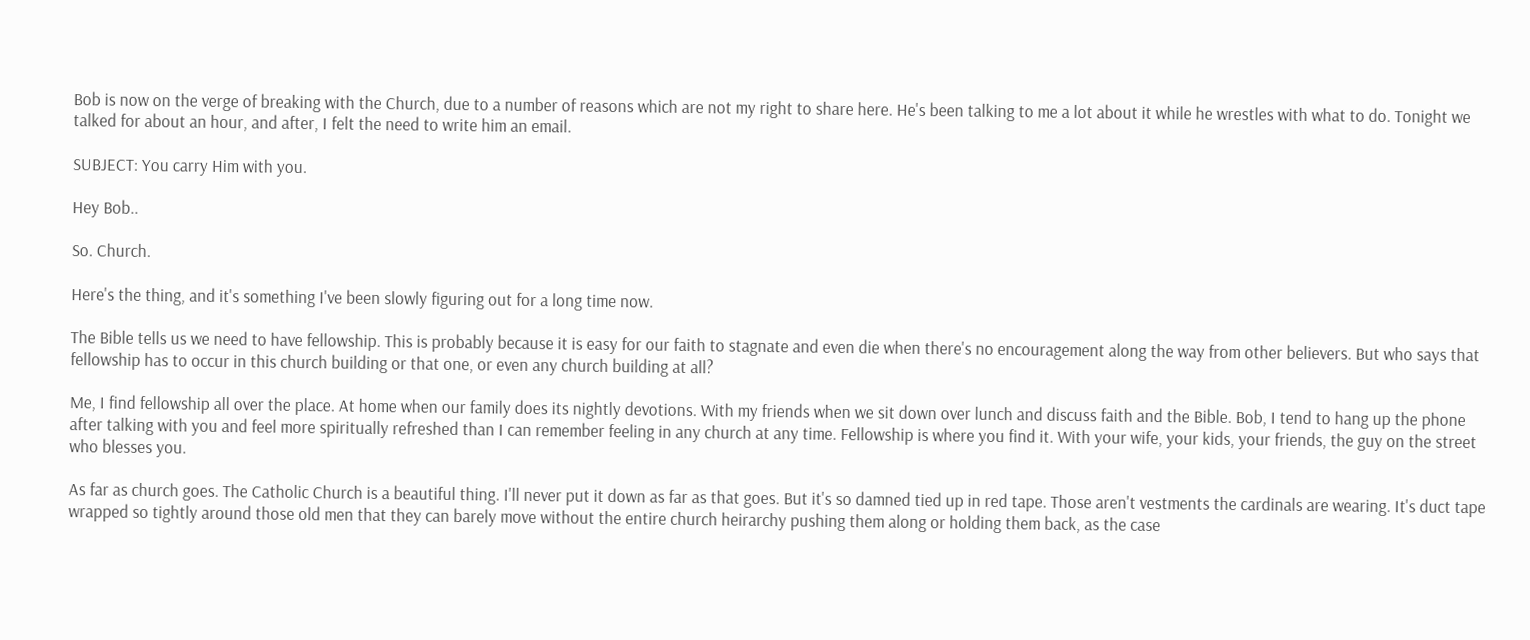Bob is now on the verge of breaking with the Church, due to a number of reasons which are not my right to share here. He's been talking to me a lot about it while he wrestles with what to do. Tonight we talked for about an hour, and after, I felt the need to write him an email.

SUBJECT: You carry Him with you.

Hey Bob..

So. Church.

Here's the thing, and it's something I've been slowly figuring out for a long time now.

The Bible tells us we need to have fellowship. This is probably because it is easy for our faith to stagnate and even die when there's no encouragement along the way from other believers. But who says that fellowship has to occur in this church building or that one, or even any church building at all?

Me, I find fellowship all over the place. At home when our family does its nightly devotions. With my friends when we sit down over lunch and discuss faith and the Bible. Bob, I tend to hang up the phone after talking with you and feel more spiritually refreshed than I can remember feeling in any church at any time. Fellowship is where you find it. With your wife, your kids, your friends, the guy on the street who blesses you.

As far as church goes. The Catholic Church is a beautiful thing. I'll never put it down as far as that goes. But it's so damned tied up in red tape. Those aren't vestments the cardinals are wearing. It's duct tape wrapped so tightly around those old men that they can barely move without the entire church heirarchy pushing them along or holding them back, as the case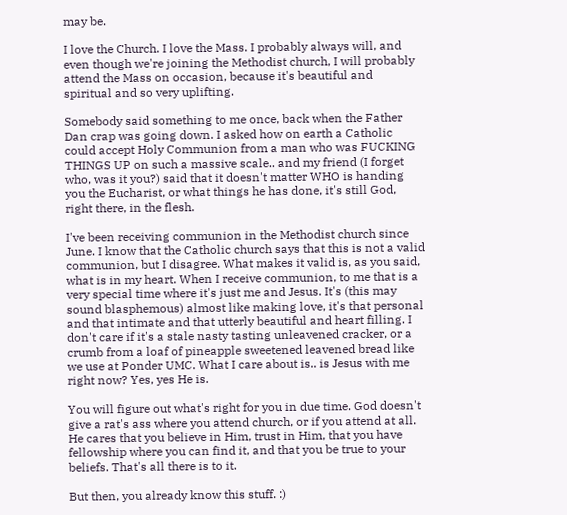may be.

I love the Church. I love the Mass. I probably always will, and even though we're joining the Methodist church, I will probably attend the Mass on occasion, because it's beautiful and spiritual and so very uplifting.

Somebody said something to me once, back when the Father Dan crap was going down. I asked how on earth a Catholic could accept Holy Communion from a man who was FUCKING THINGS UP on such a massive scale.. and my friend (I forget who, was it you?) said that it doesn't matter WHO is handing you the Eucharist, or what things he has done, it's still God, right there, in the flesh.

I've been receiving communion in the Methodist church since June. I know that the Catholic church says that this is not a valid communion, but I disagree. What makes it valid is, as you said, what is in my heart. When I receive communion, to me that is a very special time where it's just me and Jesus. It's (this may sound blasphemous) almost like making love, it's that personal and that intimate and that utterly beautiful and heart filling. I don't care if it's a stale nasty tasting unleavened cracker, or a crumb from a loaf of pineapple sweetened leavened bread like we use at Ponder UMC. What I care about is.. is Jesus with me right now? Yes, yes He is.

You will figure out what's right for you in due time. God doesn't give a rat's ass where you attend church, or if you attend at all. He cares that you believe in Him, trust in Him, that you have fellowship where you can find it, and that you be true to your beliefs. That's all there is to it.

But then, you already know this stuff. :)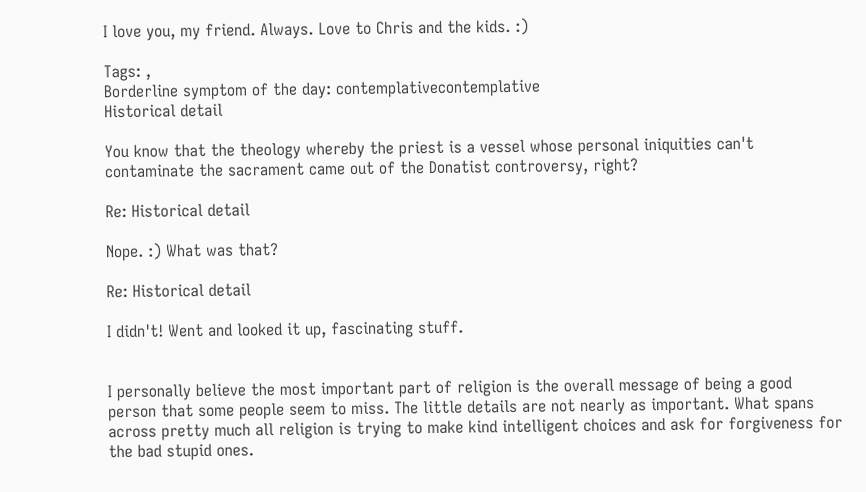I love you, my friend. Always. Love to Chris and the kids. :)

Tags: ,
Borderline symptom of the day: contemplativecontemplative
Historical detail

You know that the theology whereby the priest is a vessel whose personal iniquities can't contaminate the sacrament came out of the Donatist controversy, right?

Re: Historical detail

Nope. :) What was that?

Re: Historical detail

I didn't! Went and looked it up, fascinating stuff.


I personally believe the most important part of religion is the overall message of being a good person that some people seem to miss. The little details are not nearly as important. What spans across pretty much all religion is trying to make kind intelligent choices and ask for forgiveness for the bad stupid ones.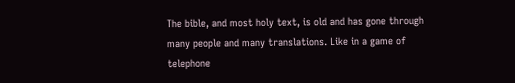The bible, and most holy text, is old and has gone through many people and many translations. Like in a game of telephone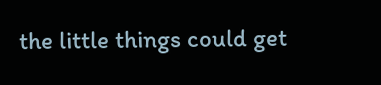the little things could get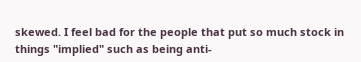skewed. I feel bad for the people that put so much stock in things "implied" such as being anti-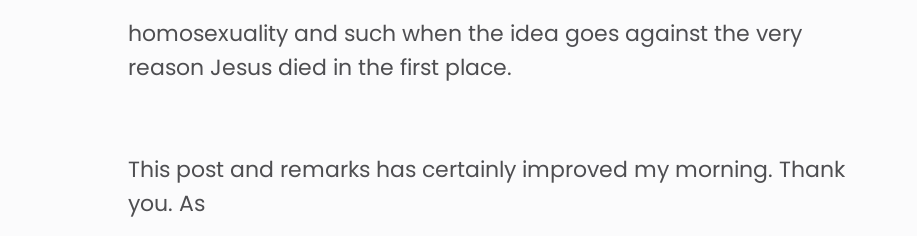homosexuality and such when the idea goes against the very reason Jesus died in the first place.


This post and remarks has certainly improved my morning. Thank you. As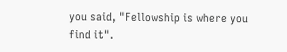you said, "Fellowship is where you find it".